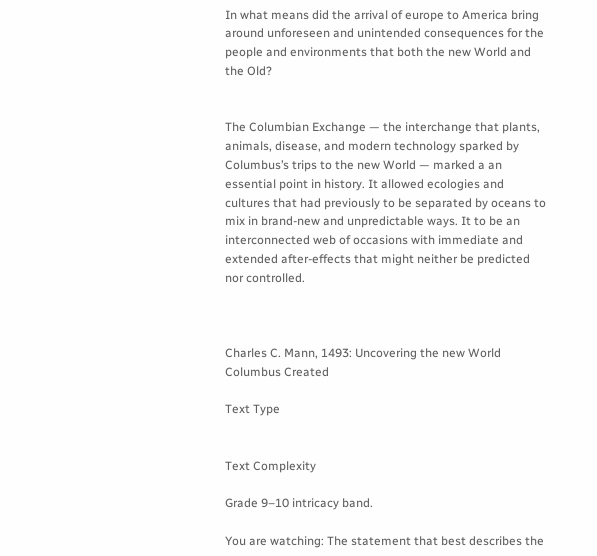In what means did the arrival of europe to America bring around unforeseen and unintended consequences for the people and environments that both the new World and the Old?


The Columbian Exchange — the interchange that plants, animals, disease, and modern technology sparked by Columbus’s trips to the new World — marked a an essential point in history. It allowed ecologies and cultures that had previously to be separated by oceans to mix in brand-new and unpredictable ways. It to be an interconnected web of occasions with immediate and extended after-effects that might neither be predicted nor controlled.



Charles C. Mann, 1493: Uncovering the new World Columbus Created

Text Type


Text Complexity

Grade 9–10 intricacy band.

You are watching: The statement that best describes the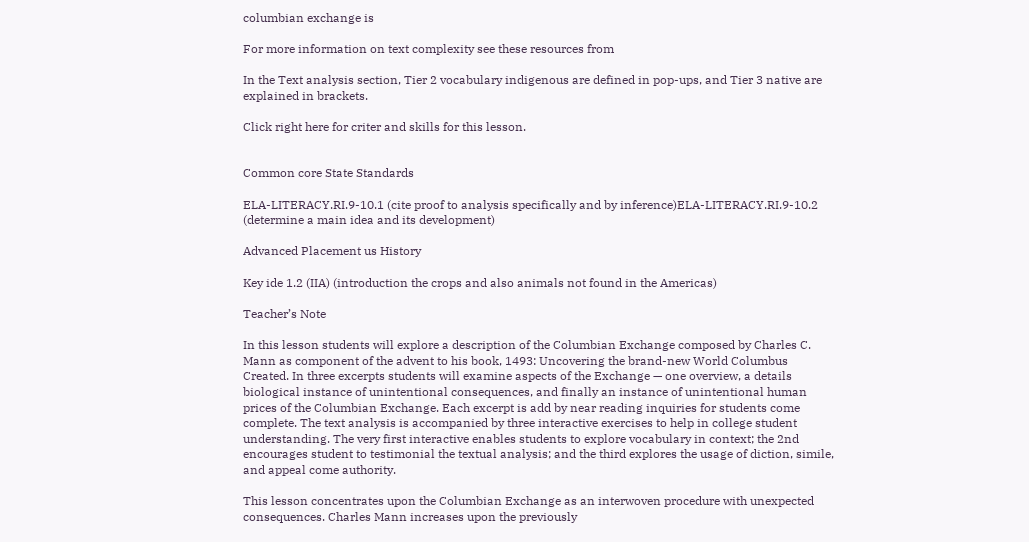columbian exchange is

For more information on text complexity see these resources from

In the Text analysis section, Tier 2 vocabulary indigenous are defined in pop-ups, and Tier 3 native are explained in brackets.

Click right here for criter and skills for this lesson.


Common core State Standards

ELA-LITERACY.RI.9-10.1 (cite proof to analysis specifically and by inference)ELA-LITERACY.RI.9-10.2 (determine a main idea and its development)

Advanced Placement us History

Key ide 1.2 (IIA) (introduction the crops and also animals not found in the Americas)

Teacher’s Note

In this lesson students will explore a description of the Columbian Exchange composed by Charles C. Mann as component of the advent to his book, 1493: Uncovering the brand-new World Columbus Created. In three excerpts students will examine aspects of the Exchange — one overview, a details biological instance of unintentional consequences, and finally an instance of unintentional human prices of the Columbian Exchange. Each excerpt is add by near reading inquiries for students come complete. The text analysis is accompanied by three interactive exercises to help in college student understanding. The very first interactive enables students to explore vocabulary in context; the 2nd encourages student to testimonial the textual analysis; and the third explores the usage of diction, simile, and appeal come authority.

This lesson concentrates upon the Columbian Exchange as an interwoven procedure with unexpected consequences. Charles Mann increases upon the previously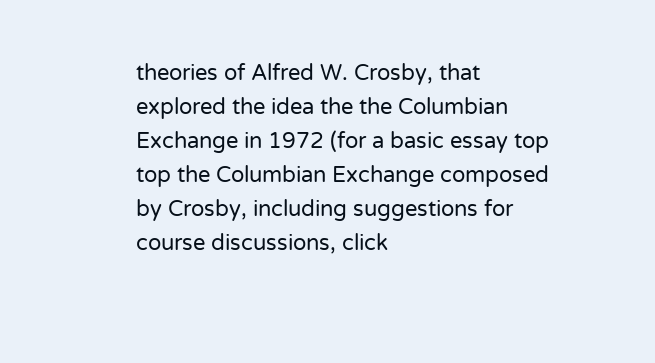theories of Alfred W. Crosby, that explored the idea the the Columbian Exchange in 1972 (for a basic essay top top the Columbian Exchange composed by Crosby, including suggestions for course discussions, click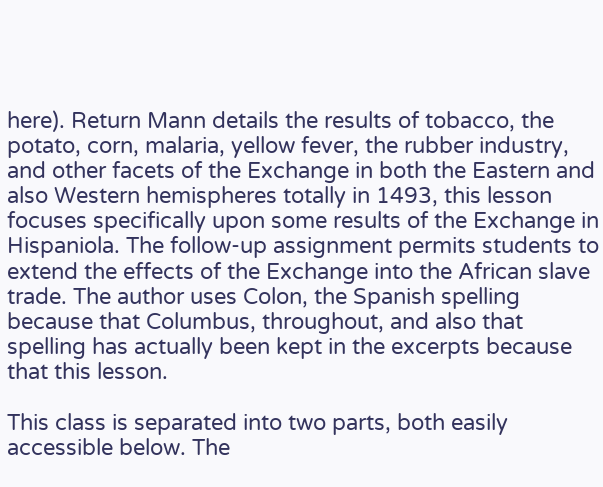here). Return Mann details the results of tobacco, the potato, corn, malaria, yellow fever, the rubber industry, and other facets of the Exchange in both the Eastern and also Western hemispheres totally in 1493, this lesson focuses specifically upon some results of the Exchange in Hispaniola. The follow-up assignment permits students to extend the effects of the Exchange into the African slave trade. The author uses Colon, the Spanish spelling because that Columbus, throughout, and also that spelling has actually been kept in the excerpts because that this lesson.

This class is separated into two parts, both easily accessible below. The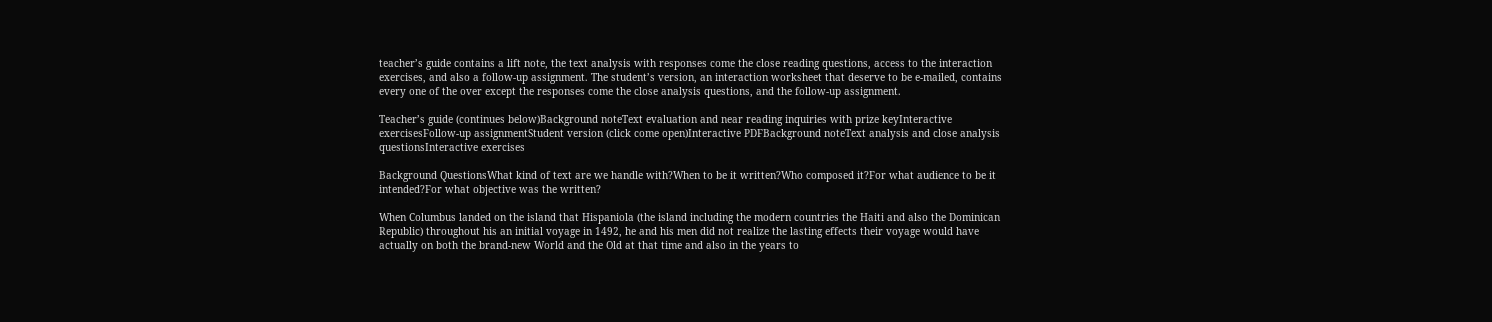teacher’s guide contains a lift note, the text analysis with responses come the close reading questions, access to the interaction exercises, and also a follow-up assignment. The student’s version, an interaction worksheet that deserve to be e-mailed, contains every one of the over except the responses come the close analysis questions, and the follow-up assignment.

Teacher’s guide (continues below)Background noteText evaluation and near reading inquiries with prize keyInteractive exercisesFollow-up assignmentStudent version (click come open)Interactive PDFBackground noteText analysis and close analysis questionsInteractive exercises

Background QuestionsWhat kind of text are we handle with?When to be it written?Who composed it?For what audience to be it intended?For what objective was the written?

When Columbus landed on the island that Hispaniola (the island including the modern countries the Haiti and also the Dominican Republic) throughout his an initial voyage in 1492, he and his men did not realize the lasting effects their voyage would have actually on both the brand-new World and the Old at that time and also in the years to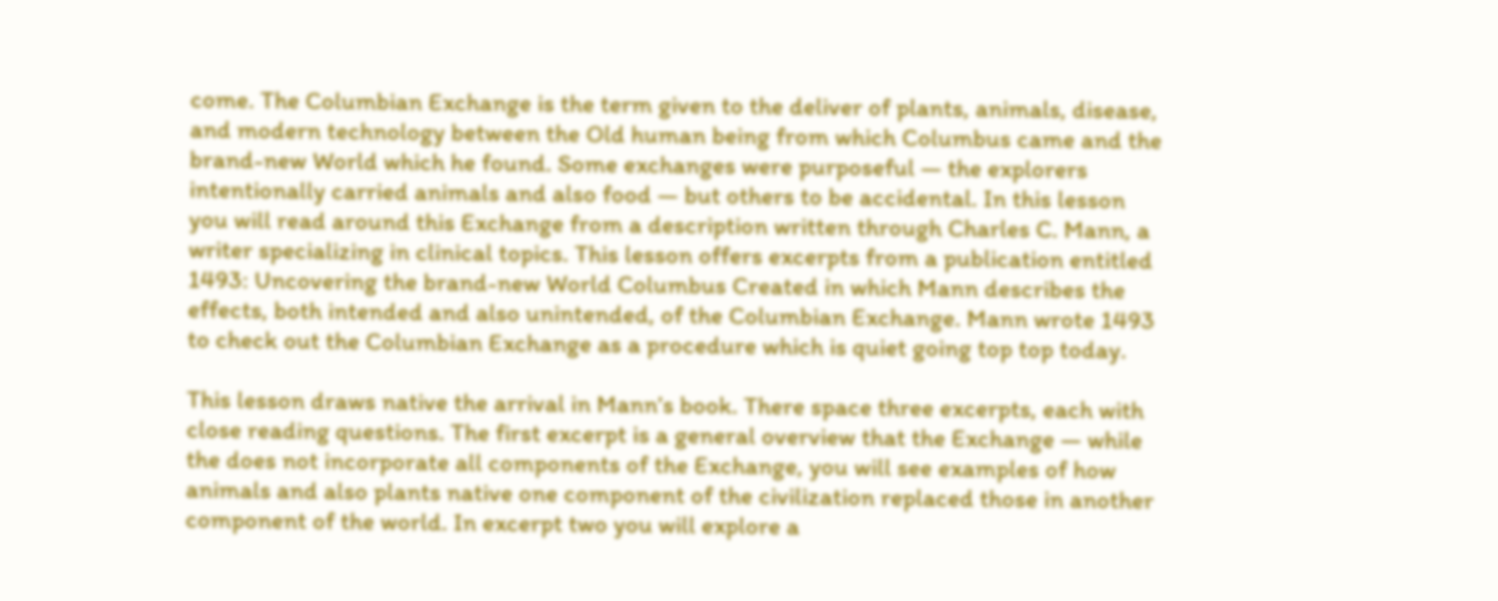come. The Columbian Exchange is the term given to the deliver of plants, animals, disease, and modern technology between the Old human being from which Columbus came and the brand-new World which he found. Some exchanges were purposeful — the explorers intentionally carried animals and also food — but others to be accidental. In this lesson you will read around this Exchange from a description written through Charles C. Mann, a writer specializing in clinical topics. This lesson offers excerpts from a publication entitled 1493: Uncovering the brand-new World Columbus Created in which Mann describes the effects, both intended and also unintended, of the Columbian Exchange. Mann wrote 1493 to check out the Columbian Exchange as a procedure which is quiet going top top today.

This lesson draws native the arrival in Mann’s book. There space three excerpts, each with close reading questions. The first excerpt is a general overview that the Exchange — while the does not incorporate all components of the Exchange, you will see examples of how animals and also plants native one component of the civilization replaced those in another component of the world. In excerpt two you will explore a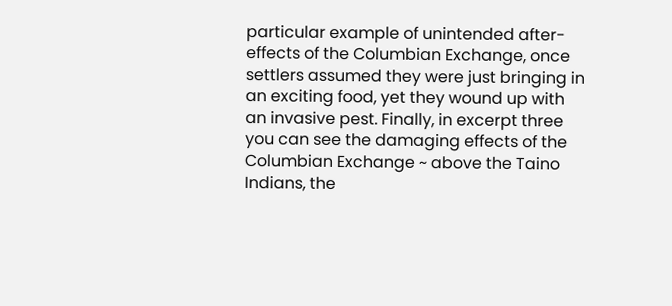particular example of unintended after-effects of the Columbian Exchange, once settlers assumed they were just bringing in an exciting food, yet they wound up with an invasive pest. Finally, in excerpt three you can see the damaging effects of the Columbian Exchange ~ above the Taino Indians, the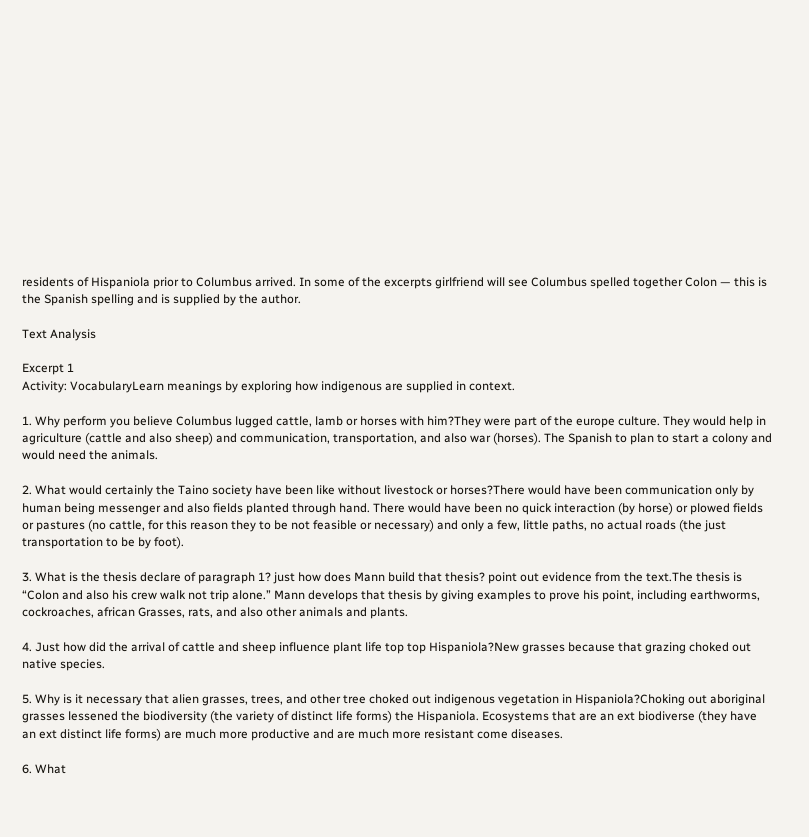residents of Hispaniola prior to Columbus arrived. In some of the excerpts girlfriend will see Columbus spelled together Colon — this is the Spanish spelling and is supplied by the author.

Text Analysis

Excerpt 1
Activity: VocabularyLearn meanings by exploring how indigenous are supplied in context.

1. Why perform you believe Columbus lugged cattle, lamb or horses with him?They were part of the europe culture. They would help in agriculture (cattle and also sheep) and communication, transportation, and also war (horses). The Spanish to plan to start a colony and would need the animals.

2. What would certainly the Taino society have been like without livestock or horses?There would have been communication only by human being messenger and also fields planted through hand. There would have been no quick interaction (by horse) or plowed fields or pastures (no cattle, for this reason they to be not feasible or necessary) and only a few, little paths, no actual roads (the just transportation to be by foot).

3. What is the thesis declare of paragraph 1? just how does Mann build that thesis? point out evidence from the text.The thesis is “Colon and also his crew walk not trip alone.” Mann develops that thesis by giving examples to prove his point, including earthworms, cockroaches, african Grasses, rats, and also other animals and plants.

4. Just how did the arrival of cattle and sheep influence plant life top top Hispaniola?New grasses because that grazing choked out native species.

5. Why is it necessary that alien grasses, trees, and other tree choked out indigenous vegetation in Hispaniola?Choking out aboriginal grasses lessened the biodiversity (the variety of distinct life forms) the Hispaniola. Ecosystems that are an ext biodiverse (they have an ext distinct life forms) are much more productive and are much more resistant come diseases.

6. What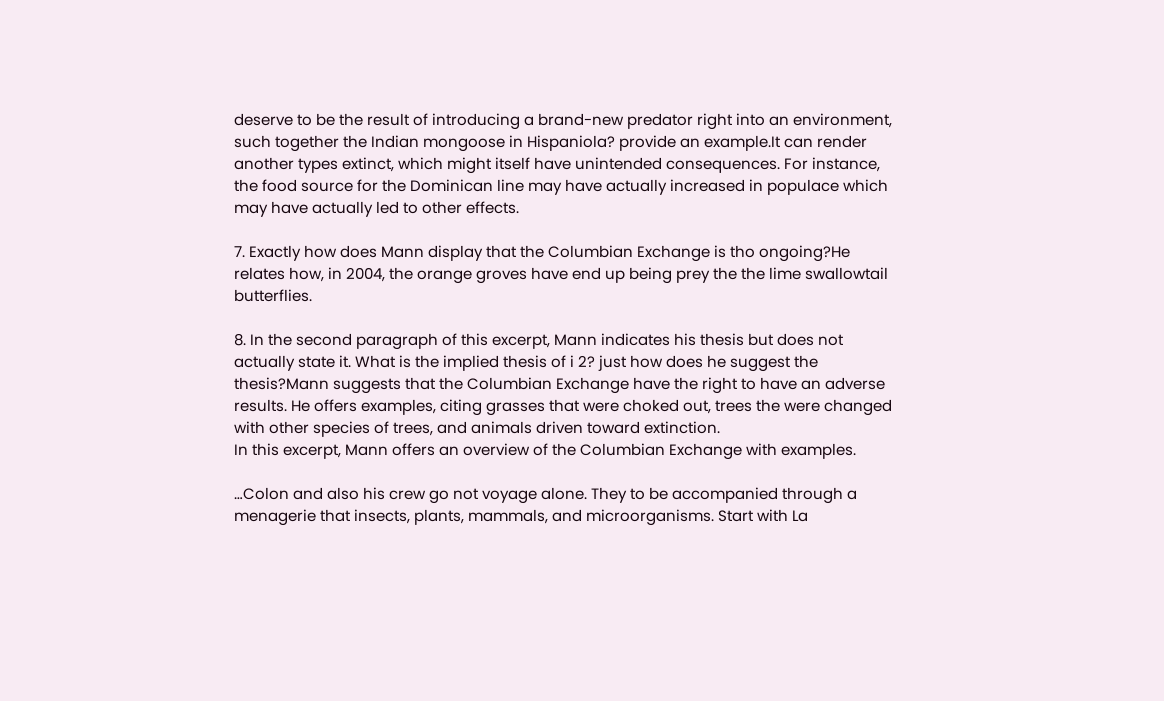deserve to be the result of introducing a brand-new predator right into an environment, such together the Indian mongoose in Hispaniola? provide an example.It can render another types extinct, which might itself have unintended consequences. For instance, the food source for the Dominican line may have actually increased in populace which may have actually led to other effects.

7. Exactly how does Mann display that the Columbian Exchange is tho ongoing?He relates how, in 2004, the orange groves have end up being prey the the lime swallowtail butterflies.

8. In the second paragraph of this excerpt, Mann indicates his thesis but does not actually state it. What is the implied thesis of i 2? just how does he suggest the thesis?Mann suggests that the Columbian Exchange have the right to have an adverse results. He offers examples, citing grasses that were choked out, trees the were changed with other species of trees, and animals driven toward extinction.
In this excerpt, Mann offers an overview of the Columbian Exchange with examples.

…Colon and also his crew go not voyage alone. They to be accompanied through a menagerie that insects, plants, mammals, and microorganisms. Start with La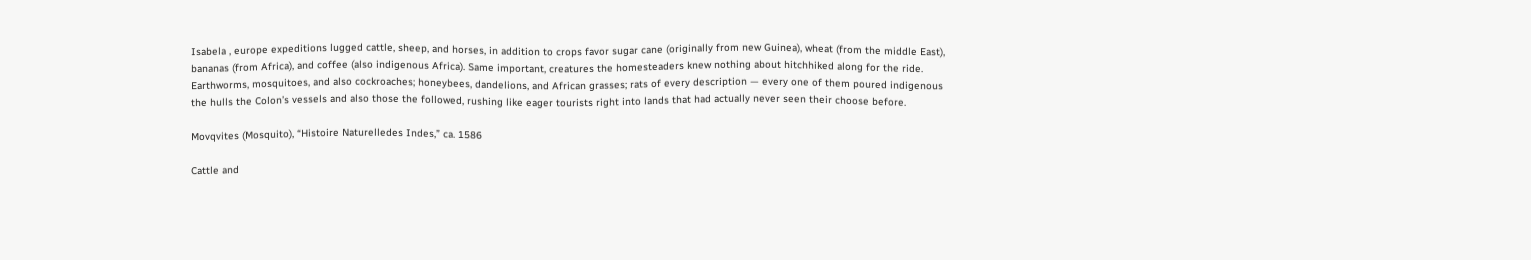Isabela , europe expeditions lugged cattle, sheep, and horses, in addition to crops favor sugar cane (originally from new Guinea), wheat (from the middle East), bananas (from Africa), and coffee (also indigenous Africa). Same important, creatures the homesteaders knew nothing about hitchhiked along for the ride. Earthworms, mosquitoes, and also cockroaches; honeybees, dandelions, and African grasses; rats of every description — every one of them poured indigenous the hulls the Colon’s vessels and also those the followed, rushing like eager tourists right into lands that had actually never seen their choose before.

Movqvites (Mosquito), “Histoire Naturelledes Indes,” ca. 1586

Cattle and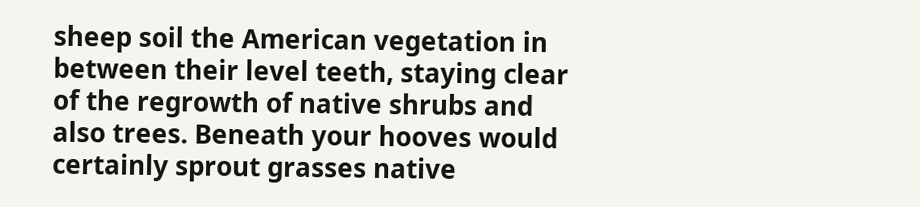sheep soil the American vegetation in between their level teeth, staying clear of the regrowth of native shrubs and also trees. Beneath your hooves would certainly sprout grasses native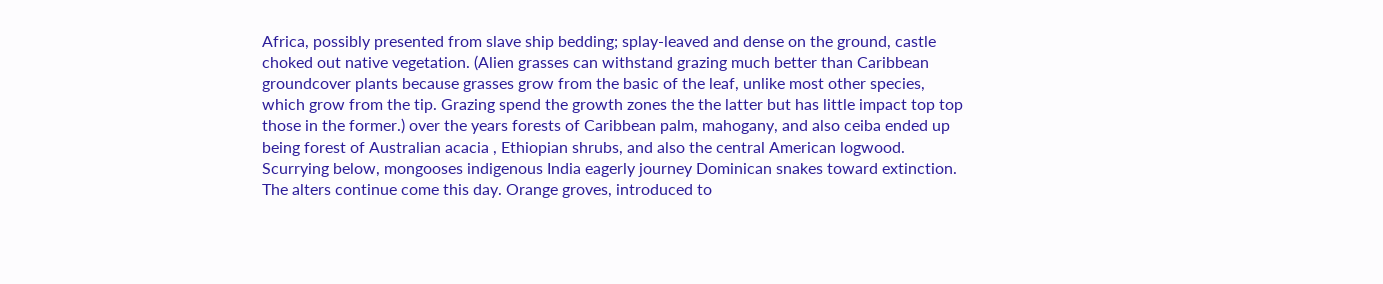Africa, possibly presented from slave ship bedding; splay-leaved and dense on the ground, castle choked out native vegetation. (Alien grasses can withstand grazing much better than Caribbean groundcover plants because grasses grow from the basic of the leaf, unlike most other species, which grow from the tip. Grazing spend the growth zones the the latter but has little impact top top those in the former.) over the years forests of Caribbean palm, mahogany, and also ceiba ended up being forest of Australian acacia , Ethiopian shrubs, and also the central American logwood. Scurrying below, mongooses indigenous India eagerly journey Dominican snakes toward extinction. The alters continue come this day. Orange groves, introduced to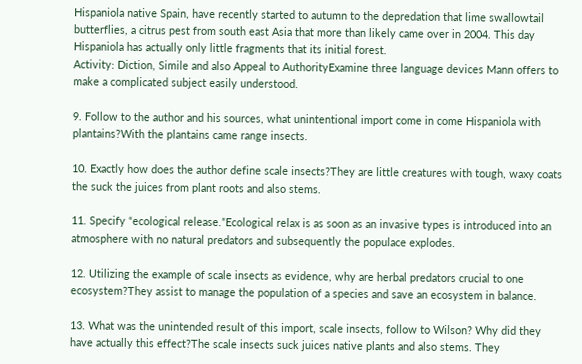Hispaniola native Spain, have recently started to autumn to the depredation that lime swallowtail butterflies, a citrus pest from south east Asia that more than likely came over in 2004. This day Hispaniola has actually only little fragments that its initial forest.
Activity: Diction, Simile and also Appeal to AuthorityExamine three language devices Mann offers to make a complicated subject easily understood.

9. Follow to the author and his sources, what unintentional import come in come Hispaniola with plantains?With the plantains came range insects.

10. Exactly how does the author define scale insects?They are little creatures with tough, waxy coats the suck the juices from plant roots and also stems.

11. Specify “ecological release.”Ecological relax is as soon as an invasive types is introduced into an atmosphere with no natural predators and subsequently the populace explodes.

12. Utilizing the example of scale insects as evidence, why are herbal predators crucial to one ecosystem?They assist to manage the population of a species and save an ecosystem in balance.

13. What was the unintended result of this import, scale insects, follow to Wilson? Why did they have actually this effect?The scale insects suck juices native plants and also stems. They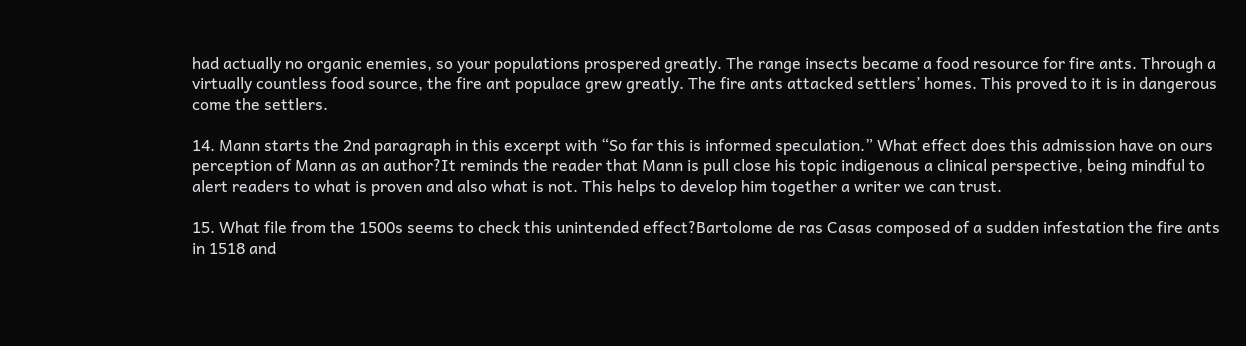had actually no organic enemies, so your populations prospered greatly. The range insects became a food resource for fire ants. Through a virtually countless food source, the fire ant populace grew greatly. The fire ants attacked settlers’ homes. This proved to it is in dangerous come the settlers.

14. Mann starts the 2nd paragraph in this excerpt with “So far this is informed speculation.” What effect does this admission have on ours perception of Mann as an author?It reminds the reader that Mann is pull close his topic indigenous a clinical perspective, being mindful to alert readers to what is proven and also what is not. This helps to develop him together a writer we can trust.

15. What file from the 1500s seems to check this unintended effect?Bartolome de ras Casas composed of a sudden infestation the fire ants in 1518 and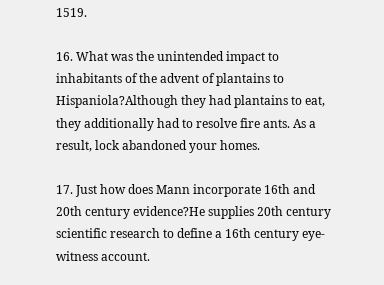1519.

16. What was the unintended impact to inhabitants of the advent of plantains to Hispaniola?Although they had plantains to eat, they additionally had to resolve fire ants. As a result, lock abandoned your homes.

17. Just how does Mann incorporate 16th and 20th century evidence?He supplies 20th century scientific research to define a 16th century eye-witness account.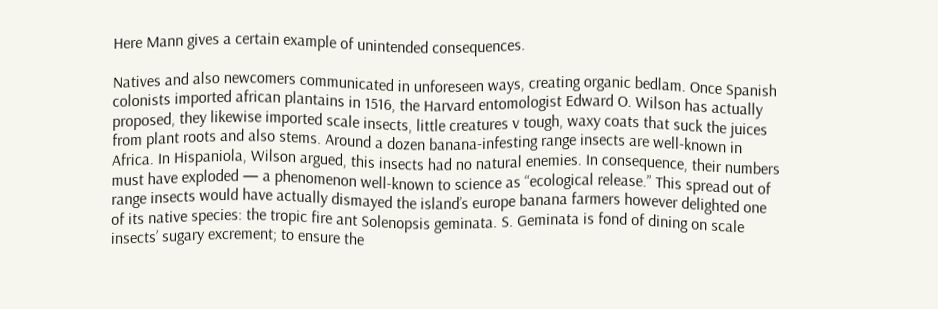Here Mann gives a certain example of unintended consequences.

Natives and also newcomers communicated in unforeseen ways, creating organic bedlam. Once Spanish colonists imported african plantains in 1516, the Harvard entomologist Edward O. Wilson has actually proposed, they likewise imported scale insects, little creatures v tough, waxy coats that suck the juices from plant roots and also stems. Around a dozen banana-infesting range insects are well-known in Africa. In Hispaniola, Wilson argued, this insects had no natural enemies. In consequence, their numbers must have exploded — a phenomenon well-known to science as “ecological release.” This spread out of range insects would have actually dismayed the island’s europe banana farmers however delighted one of its native species: the tropic fire ant Solenopsis geminata. S. Geminata is fond of dining on scale insects’ sugary excrement; to ensure the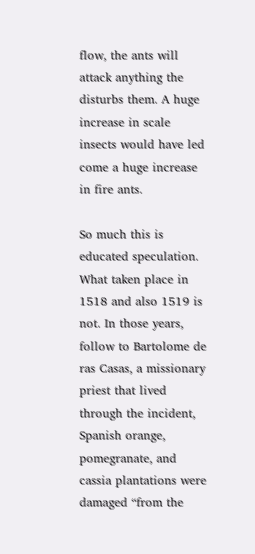flow, the ants will attack anything the disturbs them. A huge increase in scale insects would have led come a huge increase in fire ants.

So much this is educated speculation. What taken place in 1518 and also 1519 is not. In those years, follow to Bartolome de ras Casas, a missionary priest that lived through the incident, Spanish orange, pomegranate, and cassia plantations were damaged “from the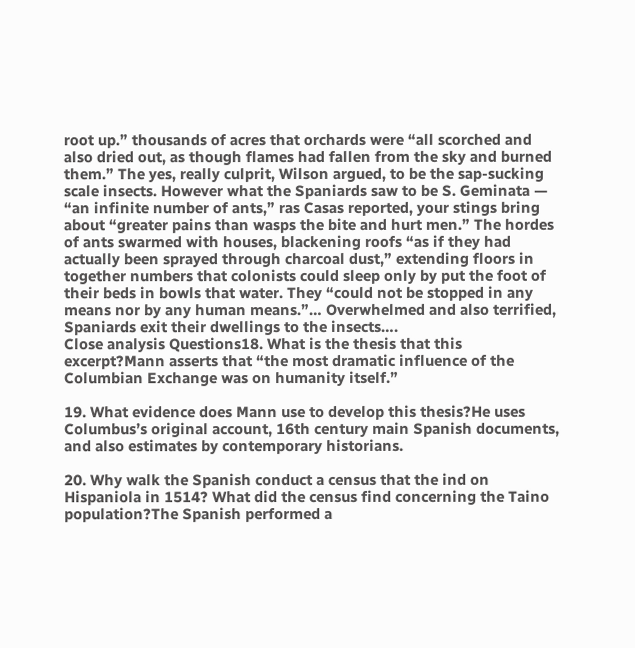root up.” thousands of acres that orchards were “all scorched and also dried out, as though flames had fallen from the sky and burned them.” The yes, really culprit, Wilson argued, to be the sap-sucking scale insects. However what the Spaniards saw to be S. Geminata — “an infinite number of ants,” ras Casas reported, your stings bring about “greater pains than wasps the bite and hurt men.” The hordes of ants swarmed with houses, blackening roofs “as if they had actually been sprayed through charcoal dust,” extending floors in together numbers that colonists could sleep only by put the foot of their beds in bowls that water. They “could not be stopped in any means nor by any human means.”… Overwhelmed and also terrified, Spaniards exit their dwellings to the insects….
Close analysis Questions18. What is the thesis that this excerpt?Mann asserts that “the most dramatic influence of the Columbian Exchange was on humanity itself.”

19. What evidence does Mann use to develop this thesis?He uses Columbus’s original account, 16th century main Spanish documents, and also estimates by contemporary historians.

20. Why walk the Spanish conduct a census that the ind on Hispaniola in 1514? What did the census find concerning the Taino population?The Spanish performed a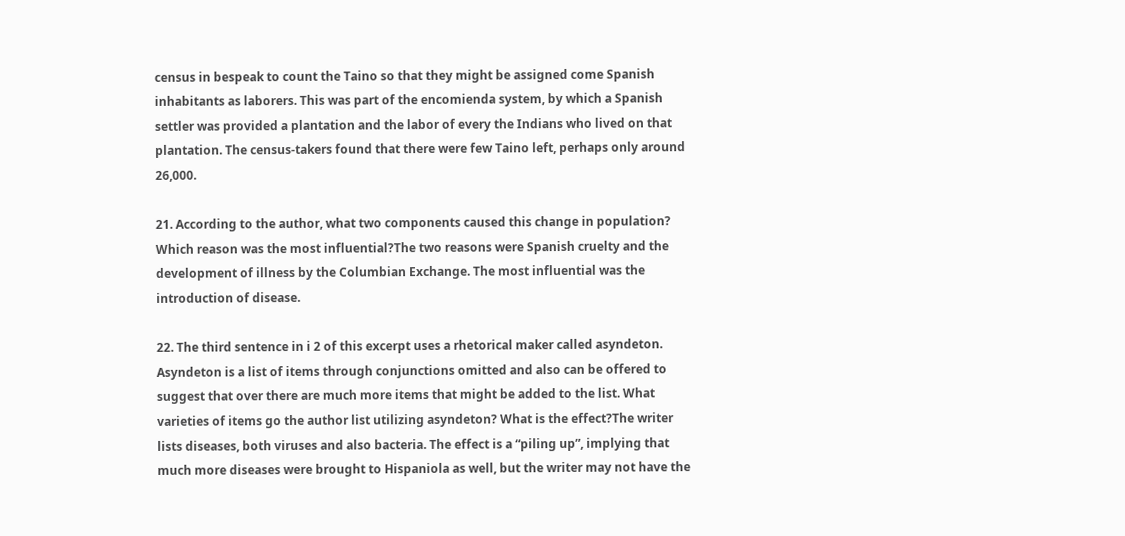census in bespeak to count the Taino so that they might be assigned come Spanish inhabitants as laborers. This was part of the encomienda system, by which a Spanish settler was provided a plantation and the labor of every the Indians who lived on that plantation. The census-takers found that there were few Taino left, perhaps only around 26,000.

21. According to the author, what two components caused this change in population? Which reason was the most influential?The two reasons were Spanish cruelty and the development of illness by the Columbian Exchange. The most influential was the introduction of disease.

22. The third sentence in i 2 of this excerpt uses a rhetorical maker called asyndeton. Asyndeton is a list of items through conjunctions omitted and also can be offered to suggest that over there are much more items that might be added to the list. What varieties of items go the author list utilizing asyndeton? What is the effect?The writer lists diseases, both viruses and also bacteria. The effect is a “piling up”, implying that much more diseases were brought to Hispaniola as well, but the writer may not have the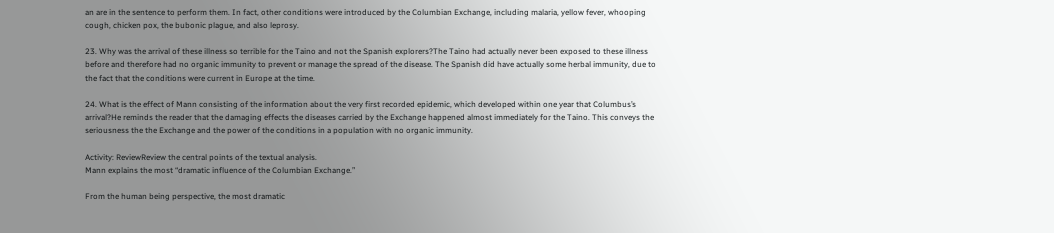an are in the sentence to perform them. In fact, other conditions were introduced by the Columbian Exchange, including malaria, yellow fever, whooping cough, chicken pox, the bubonic plague, and also leprosy.

23. Why was the arrival of these illness so terrible for the Taino and not the Spanish explorers?The Taino had actually never been exposed to these illness before and therefore had no organic immunity to prevent or manage the spread of the disease. The Spanish did have actually some herbal immunity, due to the fact that the conditions were current in Europe at the time.

24. What is the effect of Mann consisting of the information about the very first recorded epidemic, which developed within one year that Columbus’s arrival?He reminds the reader that the damaging effects the diseases carried by the Exchange happened almost immediately for the Taino. This conveys the seriousness the the Exchange and the power of the conditions in a population with no organic immunity.

Activity: ReviewReview the central points of the textual analysis.
Mann explains the most “dramatic influence of the Columbian Exchange.”

From the human being perspective, the most dramatic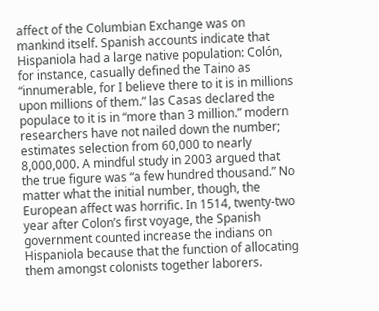affect of the Columbian Exchange was on mankind itself. Spanish accounts indicate that Hispaniola had a large native population: Colón, for instance, casually defined the Taino as “innumerable, for I believe there to it is in millions upon millions of them.” las Casas declared the populace to it is in “more than 3 million.” modern researchers have not nailed down the number; estimates selection from 60,000 to nearly 8,000,000. A mindful study in 2003 argued that the true figure was “a few hundred thousand.” No matter what the initial number, though, the European affect was horrific. In 1514, twenty-two year after Colon’s first voyage, the Spanish government counted increase the indians on Hispaniola because that the function of allocating them amongst colonists together laborers.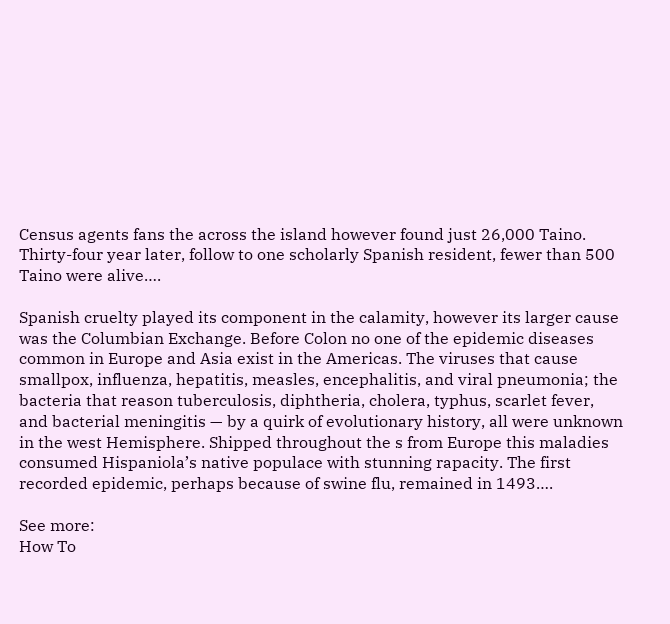Census agents fans the across the island however found just 26,000 Taino. Thirty-four year later, follow to one scholarly Spanish resident, fewer than 500 Taino were alive….

Spanish cruelty played its component in the calamity, however its larger cause was the Columbian Exchange. Before Colon no one of the epidemic diseases common in Europe and Asia exist in the Americas. The viruses that cause smallpox, influenza, hepatitis, measles, encephalitis, and viral pneumonia; the bacteria that reason tuberculosis, diphtheria, cholera, typhus, scarlet fever, and bacterial meningitis — by a quirk of evolutionary history, all were unknown in the west Hemisphere. Shipped throughout the s from Europe this maladies consumed Hispaniola’s native populace with stunning rapacity. The first recorded epidemic, perhaps because of swine flu, remained in 1493….

See more:
How To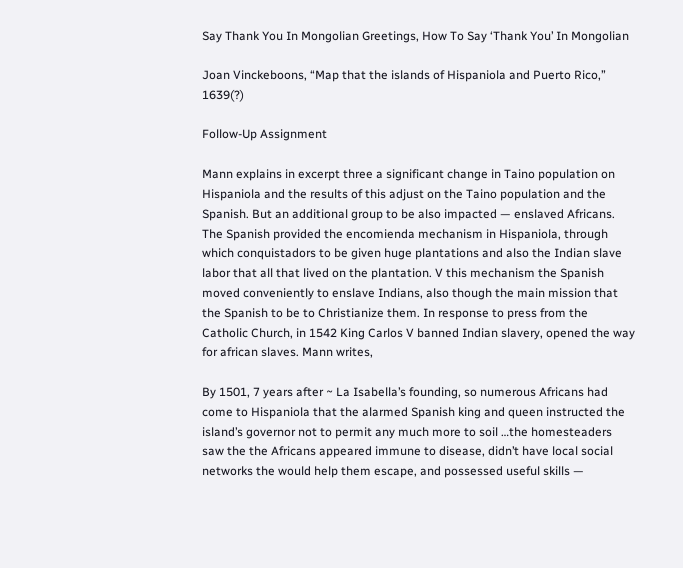Say Thank You In Mongolian Greetings, How To Say ‘Thank You’ In Mongolian

Joan Vinckeboons, “Map that the islands of Hispaniola and Puerto Rico,” 1639(?)

Follow-Up Assignment

Mann explains in excerpt three a significant change in Taino population on Hispaniola and the results of this adjust on the Taino population and the Spanish. But an additional group to be also impacted — enslaved Africans. The Spanish provided the encomienda mechanism in Hispaniola, through which conquistadors to be given huge plantations and also the Indian slave labor that all that lived on the plantation. V this mechanism the Spanish moved conveniently to enslave Indians, also though the main mission that the Spanish to be to Christianize them. In response to press from the Catholic Church, in 1542 King Carlos V banned Indian slavery, opened the way for african slaves. Mann writes,

By 1501, 7 years after ~ La Isabella’s founding, so numerous Africans had come to Hispaniola that the alarmed Spanish king and queen instructed the island’s governor not to permit any much more to soil …the homesteaders saw the the Africans appeared immune to disease, didn’t have local social networks the would help them escape, and possessed useful skills —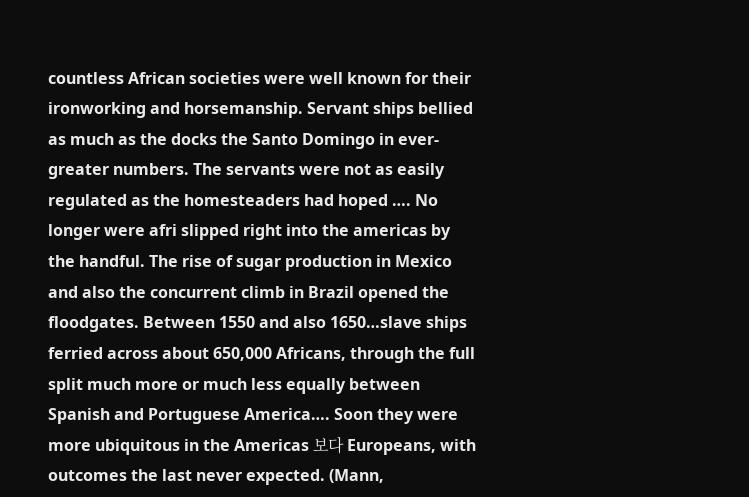countless African societies were well known for their ironworking and horsemanship. Servant ships bellied as much as the docks the Santo Domingo in ever-greater numbers. The servants were not as easily regulated as the homesteaders had hoped …. No longer were afri slipped right into the americas by the handful. The rise of sugar production in Mexico and also the concurrent climb in Brazil opened the floodgates. Between 1550 and also 1650…slave ships ferried across about 650,000 Africans, through the full split much more or much less equally between Spanish and Portuguese America…. Soon they were more ubiquitous in the Americas 보다 Europeans, with outcomes the last never expected. (Mann,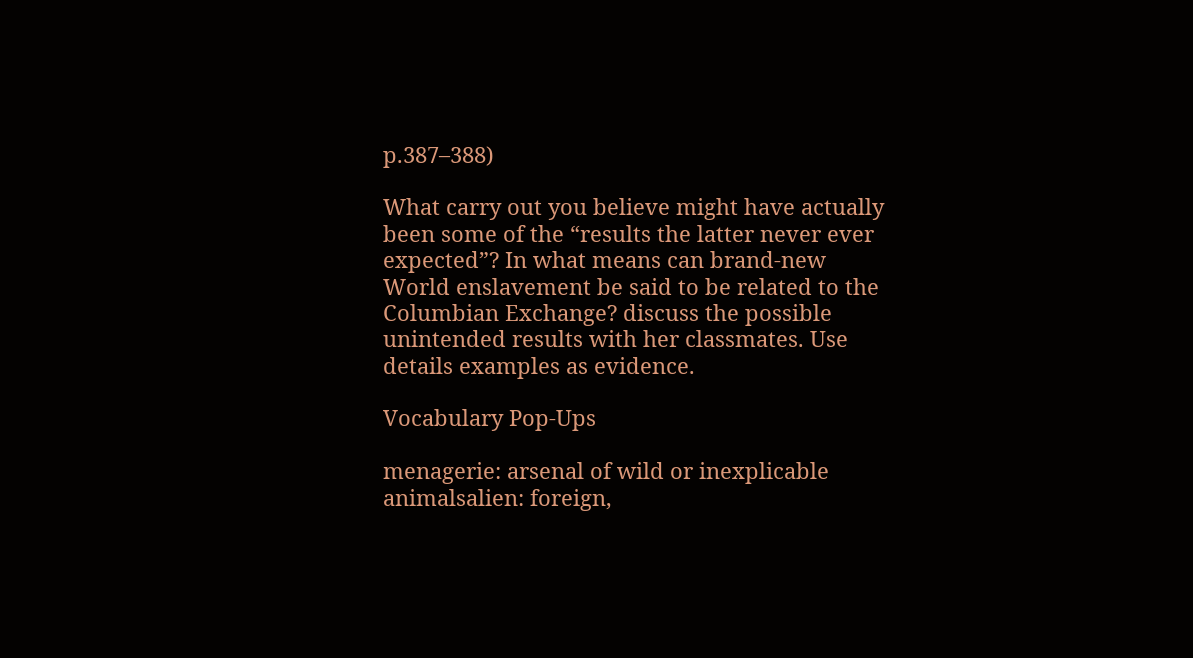p.387–388)

What carry out you believe might have actually been some of the “results the latter never ever expected”? In what means can brand-new World enslavement be said to be related to the Columbian Exchange? discuss the possible unintended results with her classmates. Use details examples as evidence.

Vocabulary Pop-Ups

menagerie: arsenal of wild or inexplicable animalsalien: foreign,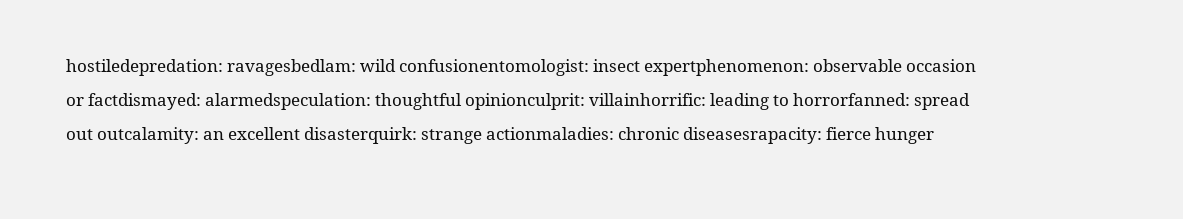hostiledepredation: ravagesbedlam: wild confusionentomologist: insect expertphenomenon: observable occasion or factdismayed: alarmedspeculation: thoughtful opinionculprit: villainhorrific: leading to horrorfanned: spread out outcalamity: an excellent disasterquirk: strange actionmaladies: chronic diseasesrapacity: fierce hunger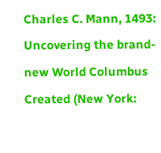Charles C. Mann, 1493: Uncovering the brand-new World Columbus Created (New York: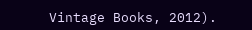Vintage Books, 2012).